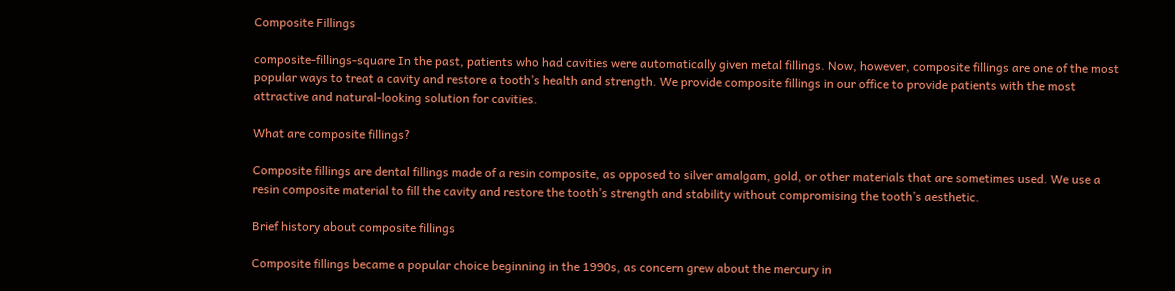Composite Fillings

composite-fillings-square In the past, patients who had cavities were automatically given metal fillings. Now, however, composite fillings are one of the most popular ways to treat a cavity and restore a tooth’s health and strength. We provide composite fillings in our office to provide patients with the most attractive and natural-looking solution for cavities.

What are composite fillings?

Composite fillings are dental fillings made of a resin composite, as opposed to silver amalgam, gold, or other materials that are sometimes used. We use a resin composite material to fill the cavity and restore the tooth’s strength and stability without compromising the tooth’s aesthetic.

Brief history about composite fillings

Composite fillings became a popular choice beginning in the 1990s, as concern grew about the mercury in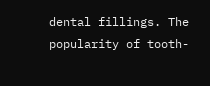dental fillings. The popularity of tooth-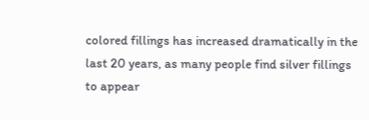colored fillings has increased dramatically in the last 20 years, as many people find silver fillings to appear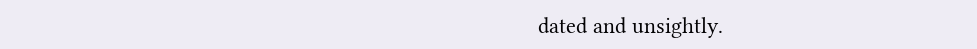dated and unsightly.